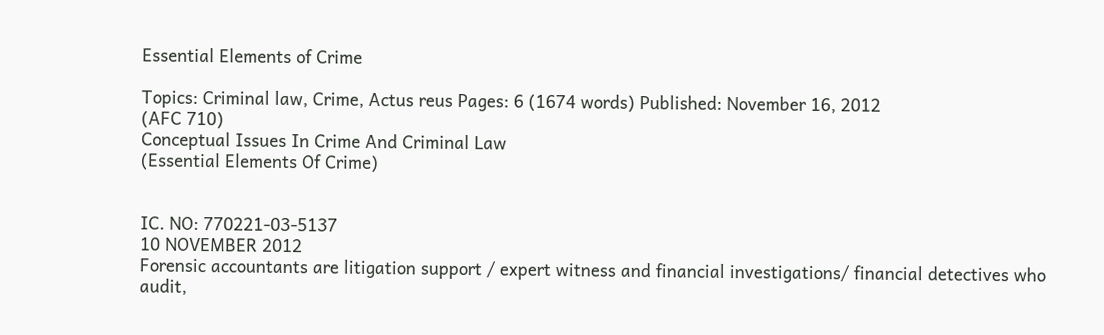Essential Elements of Crime

Topics: Criminal law, Crime, Actus reus Pages: 6 (1674 words) Published: November 16, 2012
(AFC 710)
Conceptual Issues In Crime And Criminal Law
(Essential Elements Of Crime)


IC. NO: 770221-03-5137
10 NOVEMBER 2012
Forensic accountants are litigation support / expert witness and financial investigations/ financial detectives who audit,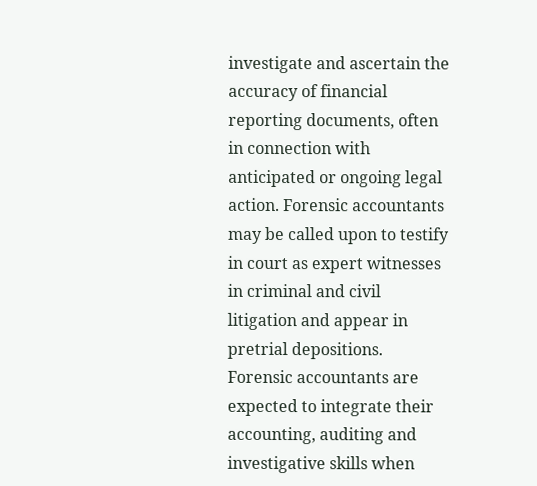investigate and ascertain the accuracy of financial reporting documents, often in connection with anticipated or ongoing legal action. Forensic accountants may be called upon to testify in court as expert witnesses in criminal and civil litigation and appear in pretrial depositions. Forensic accountants are expected to integrate their accounting, auditing and investigative skills when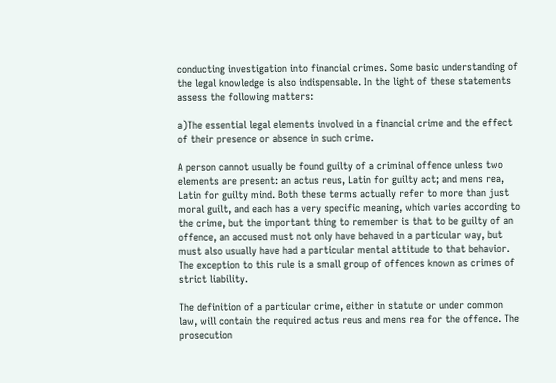conducting investigation into financial crimes. Some basic understanding of the legal knowledge is also indispensable. In the light of these statements assess the following matters:

a)The essential legal elements involved in a financial crime and the effect of their presence or absence in such crime.

A person cannot usually be found guilty of a criminal offence unless two elements are present: an actus reus, Latin for guilty act; and mens rea, Latin for guilty mind. Both these terms actually refer to more than just moral guilt, and each has a very specific meaning, which varies according to the crime, but the important thing to remember is that to be guilty of an offence, an accused must not only have behaved in a particular way, but must also usually have had a particular mental attitude to that behavior. The exception to this rule is a small group of offences known as crimes of strict liability.

The definition of a particular crime, either in statute or under common law, will contain the required actus reus and mens rea for the offence. The prosecution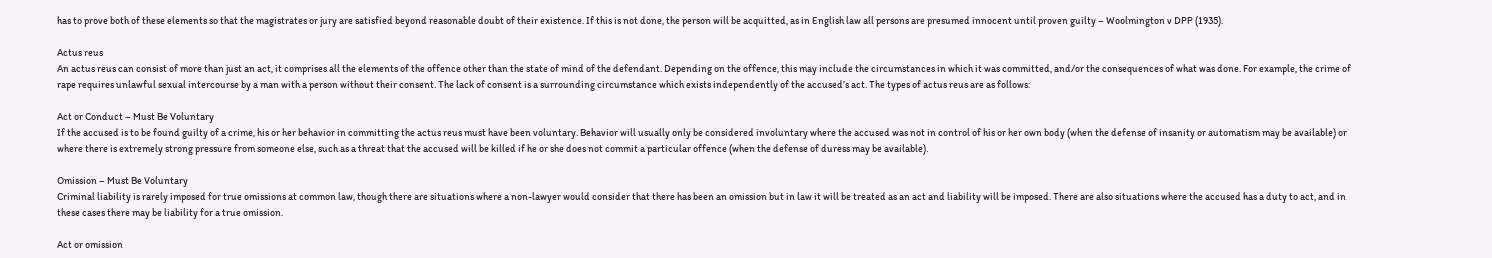has to prove both of these elements so that the magistrates or jury are satisfied beyond reasonable doubt of their existence. If this is not done, the person will be acquitted, as in English law all persons are presumed innocent until proven guilty – Woolmington v DPP (1935).

Actus reus
An actus reus can consist of more than just an act, it comprises all the elements of the offence other than the state of mind of the defendant. Depending on the offence, this may include the circumstances in which it was committed, and/or the consequences of what was done. For example, the crime of rape requires unlawful sexual intercourse by a man with a person without their consent. The lack of consent is a surrounding circumstance which exists independently of the accused’s act. The types of actus reus are as follows:

Act or Conduct – Must Be Voluntary
If the accused is to be found guilty of a crime, his or her behavior in committing the actus reus must have been voluntary. Behavior will usually only be considered involuntary where the accused was not in control of his or her own body (when the defense of insanity or automatism may be available) or where there is extremely strong pressure from someone else, such as a threat that the accused will be killed if he or she does not commit a particular offence (when the defense of duress may be available).

Omission – Must Be Voluntary
Criminal liability is rarely imposed for true omissions at common law, though there are situations where a non-lawyer would consider that there has been an omission but in law it will be treated as an act and liability will be imposed. There are also situations where the accused has a duty to act, and in these cases there may be liability for a true omission.

Act or omission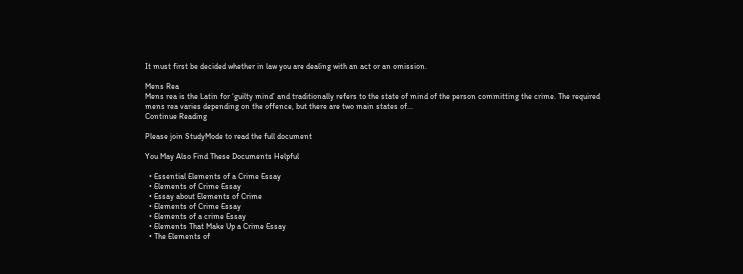It must first be decided whether in law you are dealing with an act or an omission.

Mens Rea
Mens rea is the Latin for ‘guilty mind’ and traditionally refers to the state of mind of the person committing the crime. The required mens rea varies depending on the offence, but there are two main states of...
Continue Reading

Please join StudyMode to read the full document

You May Also Find These Documents Helpful

  • Essential Elements of a Crime Essay
  • Elements of Crime Essay
  • Essay about Elements of Crime
  • Elements of Crime Essay
  • Elements of a crime Essay
  • Elements That Make Up a Crime Essay
  • The Elements of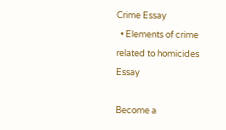Crime Essay
  • Elements of crime related to homicides Essay

Become a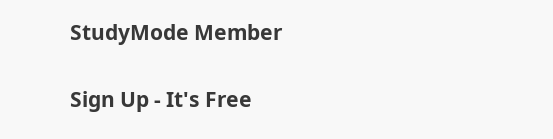StudyMode Member

Sign Up - It's Free